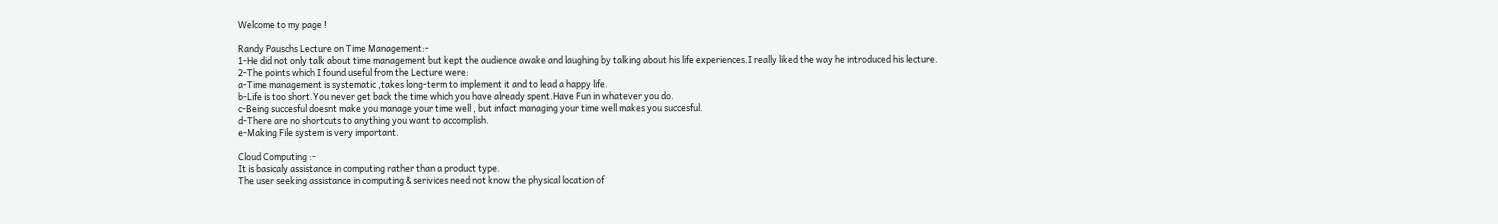Welcome to my page !

Randy Pauschs Lecture on Time Management:-
1-He did not only talk about time management but kept the audience awake and laughing by talking about his life experiences.I really liked the way he introduced his lecture.
2-The points which I found useful from the Lecture were:
a-Time management is systematic ,takes long-term to implement it and to lead a happy life.
b-Life is too short.You never get back the time which you have already spent.Have Fun in whatever you do.
c-Being succesful doesnt make you manage your time well , but infact managing your time well makes you succesful.
d-There are no shortcuts to anything you want to accomplish.
e-Making File system is very important.

Cloud Computing :-
It is basicaly assistance in computing rather than a product type.
The user seeking assistance in computing & serivices need not know the physical location of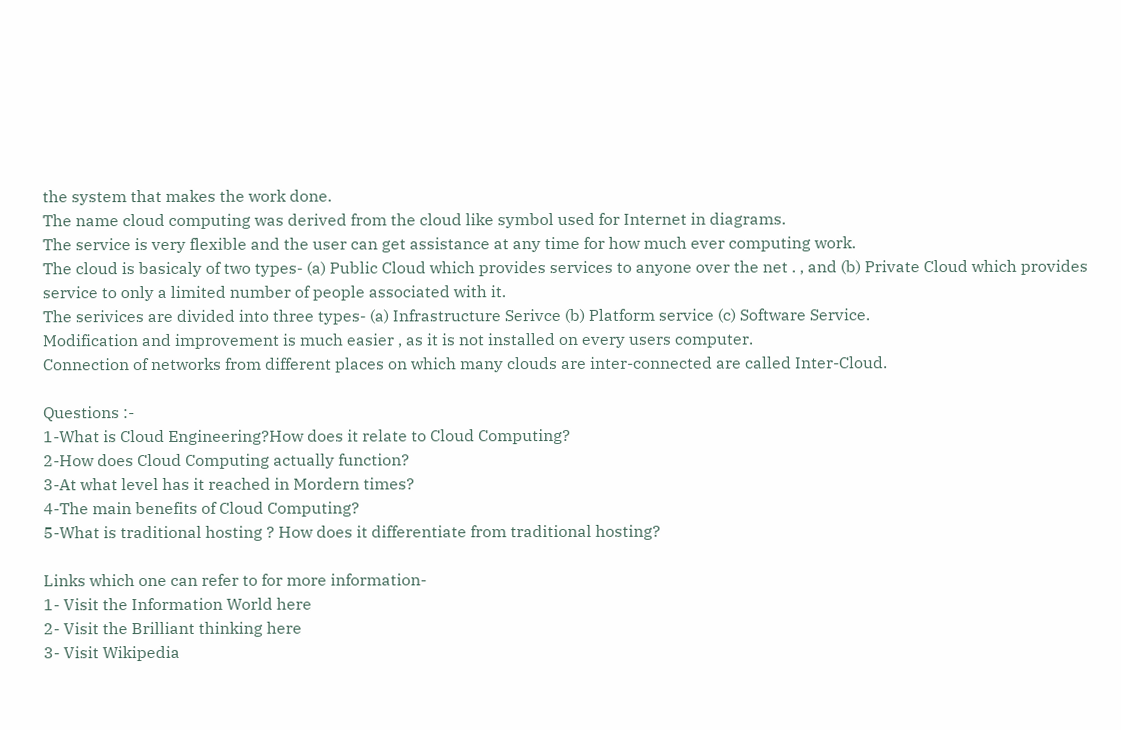the system that makes the work done.
The name cloud computing was derived from the cloud like symbol used for Internet in diagrams.
The service is very flexible and the user can get assistance at any time for how much ever computing work.
The cloud is basicaly of two types- (a) Public Cloud which provides services to anyone over the net . , and (b) Private Cloud which provides service to only a limited number of people associated with it.
The serivices are divided into three types- (a) Infrastructure Serivce (b) Platform service (c) Software Service.
Modification and improvement is much easier , as it is not installed on every users computer.
Connection of networks from different places on which many clouds are inter-connected are called Inter-Cloud.

Questions :-
1-What is Cloud Engineering?How does it relate to Cloud Computing?
2-How does Cloud Computing actually function?
3-At what level has it reached in Mordern times?
4-The main benefits of Cloud Computing?
5-What is traditional hosting ? How does it differentiate from traditional hosting?

Links which one can refer to for more information-
1- Visit the Information World here
2- Visit the Brilliant thinking here
3- Visit Wikipedia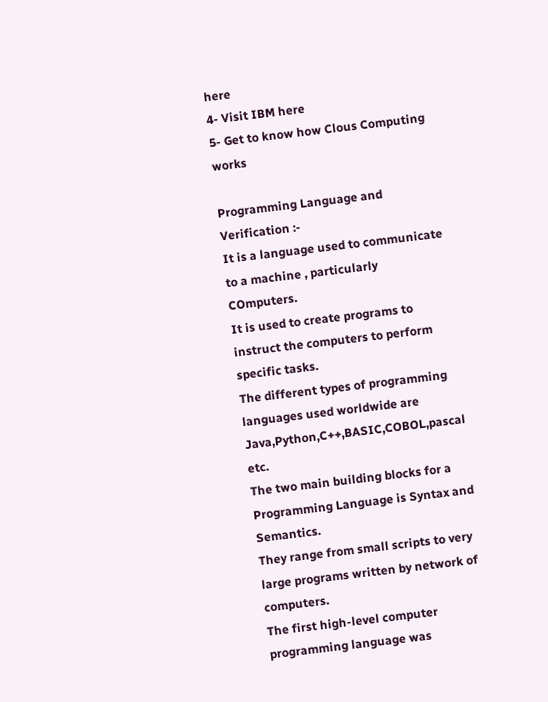here
4- Visit IBM here
5- Get to know how Clous Computing works

Programming Language and Verification :-
It is a language used to communicate to a machine , particularly COmputers.
It is used to create programs to instruct the computers to perform specific tasks.
The different types of programming languages used worldwide are Java,Python,C++,BASIC,COBOL,pascal etc.
The two main building blocks for a Programming Language is Syntax and Semantics.
They range from small scripts to very large programs written by network of computers.
The first high-level computer programming language was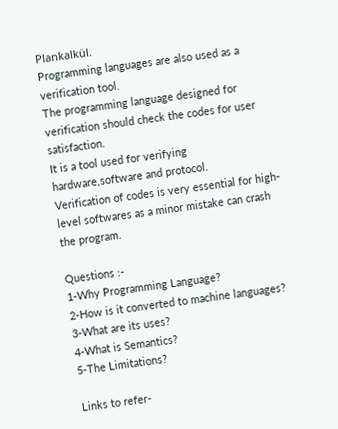Plankalkül.
Programming languages are also used as a verification tool.
The programming language designed for verification should check the codes for user satisfaction.
It is a tool used for verifying hardware,software and protocol.
Verification of codes is very essential for high-level softwares as a minor mistake can crash the program.

Questions :-
1-Why Programming Language?
2-How is it converted to machine languages?
3-What are its uses?
4-What is Semantics?
5-The Limitations?

Links to refer-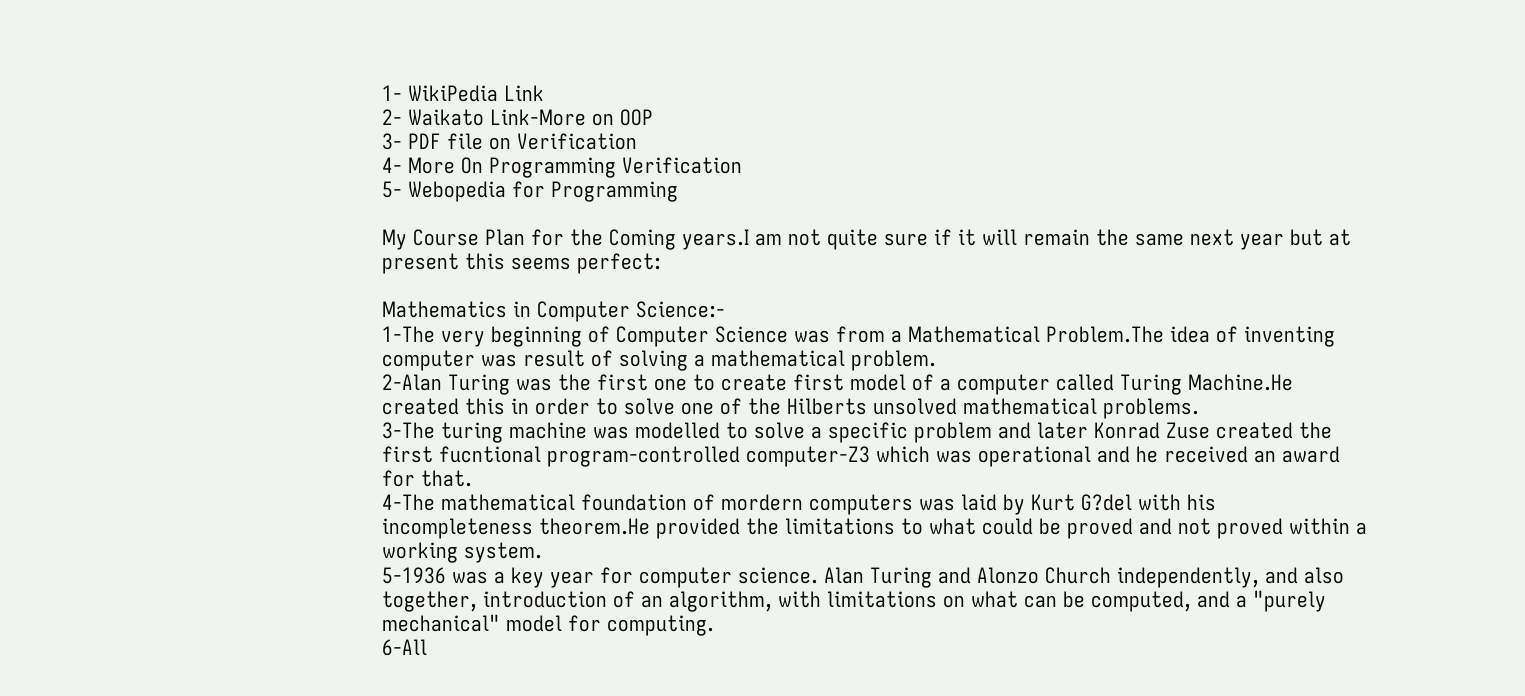1- WikiPedia Link
2- Waikato Link-More on OOP
3- PDF file on Verification
4- More On Programming Verification
5- Webopedia for Programming

My Course Plan for the Coming years.I am not quite sure if it will remain the same next year but at present this seems perfect:

Mathematics in Computer Science:-
1-The very beginning of Computer Science was from a Mathematical Problem.The idea of inventing computer was result of solving a mathematical problem.
2-Alan Turing was the first one to create first model of a computer called Turing Machine.He created this in order to solve one of the Hilberts unsolved mathematical problems.
3-The turing machine was modelled to solve a specific problem and later Konrad Zuse created the first fucntional program-controlled computer-Z3 which was operational and he received an award for that.
4-The mathematical foundation of mordern computers was laid by Kurt G?del with his incompleteness theorem.He provided the limitations to what could be proved and not proved within a working system.
5-1936 was a key year for computer science. Alan Turing and Alonzo Church independently, and also together, introduction of an algorithm, with limitations on what can be computed, and a "purely mechanical" model for computing.
6-All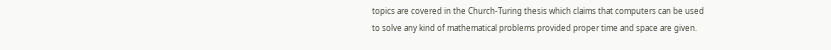topics are covered in the Church-Turing thesis which claims that computers can be used to solve any kind of mathematical problems provided proper time and space are given.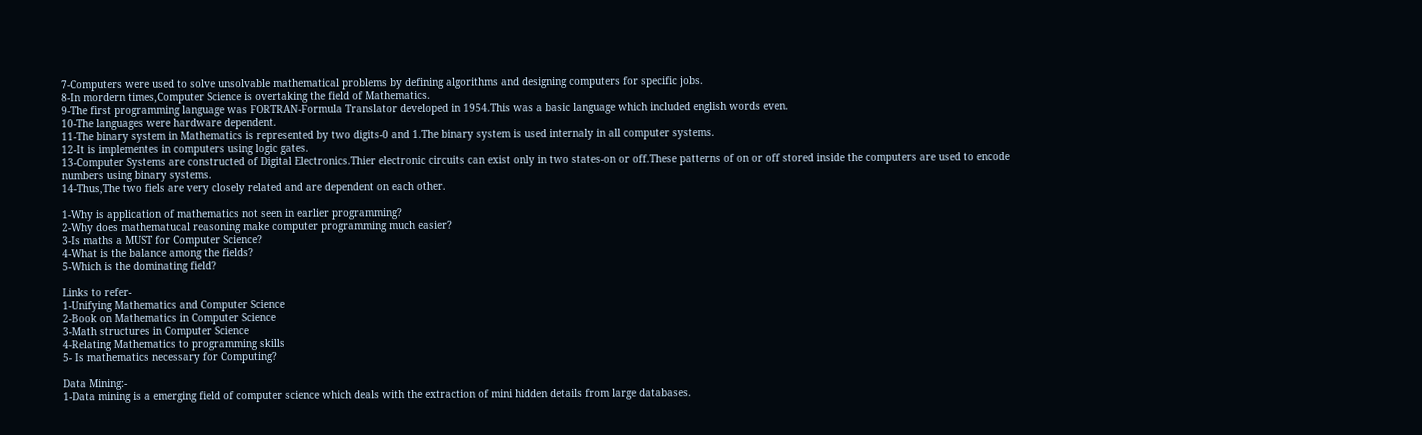7-Computers were used to solve unsolvable mathematical problems by defining algorithms and designing computers for specific jobs.
8-In mordern times,Computer Science is overtaking the field of Mathematics.
9-The first programming language was FORTRAN-Formula Translator developed in 1954.This was a basic language which included english words even.
10-The languages were hardware dependent.
11-The binary system in Mathematics is represented by two digits-0 and 1.The binary system is used internaly in all computer systems.
12-It is implementes in computers using logic gates.
13-Computer Systems are constructed of Digital Electronics.Thier electronic circuits can exist only in two states-on or off.These patterns of on or off stored inside the computers are used to encode numbers using binary systems.
14-Thus,The two fiels are very closely related and are dependent on each other.

1-Why is application of mathematics not seen in earlier programming?
2-Why does mathematucal reasoning make computer programming much easier?
3-Is maths a MUST for Computer Science?
4-What is the balance among the fields?
5-Which is the dominating field?

Links to refer-
1-Unifying Mathematics and Computer Science
2-Book on Mathematics in Computer Science
3-Math structures in Computer Science
4-Relating Mathematics to programming skills
5- Is mathematics necessary for Computing?

Data Mining:-
1-Data mining is a emerging field of computer science which deals with the extraction of mini hidden details from large databases.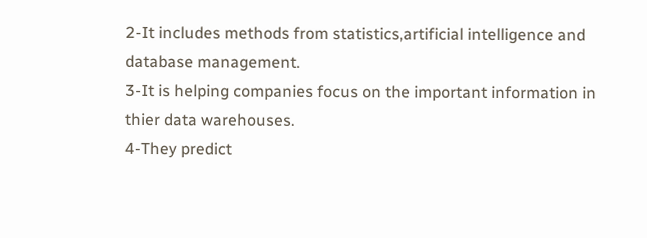2-It includes methods from statistics,artificial intelligence and database management.
3-It is helping companies focus on the important information in thier data warehouses.
4-They predict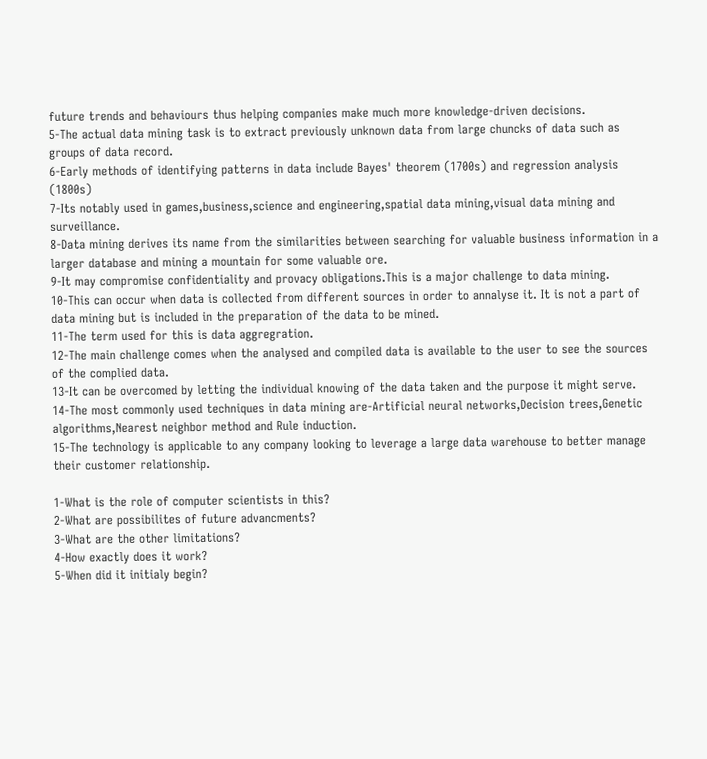future trends and behaviours thus helping companies make much more knowledge-driven decisions.
5-The actual data mining task is to extract previously unknown data from large chuncks of data such as groups of data record.
6-Early methods of identifying patterns in data include Bayes' theorem (1700s) and regression analysis (1800s)
7-Its notably used in games,business,science and engineering,spatial data mining,visual data mining and surveillance.
8-Data mining derives its name from the similarities between searching for valuable business information in a larger database and mining a mountain for some valuable ore.
9-It may compromise confidentiality and provacy obligations.This is a major challenge to data mining.
10-This can occur when data is collected from different sources in order to annalyse it. It is not a part of data mining but is included in the preparation of the data to be mined.
11-The term used for this is data aggregration.
12-The main challenge comes when the analysed and compiled data is available to the user to see the sources of the complied data.
13-It can be overcomed by letting the individual knowing of the data taken and the purpose it might serve.
14-The most commonly used techniques in data mining are-Artificial neural networks,Decision trees,Genetic algorithms,Nearest neighbor method and Rule induction.
15-The technology is applicable to any company looking to leverage a large data warehouse to better manage their customer relationship.

1-What is the role of computer scientists in this?
2-What are possibilites of future advancments?
3-What are the other limitations?
4-How exactly does it work?
5-When did it initialy begin?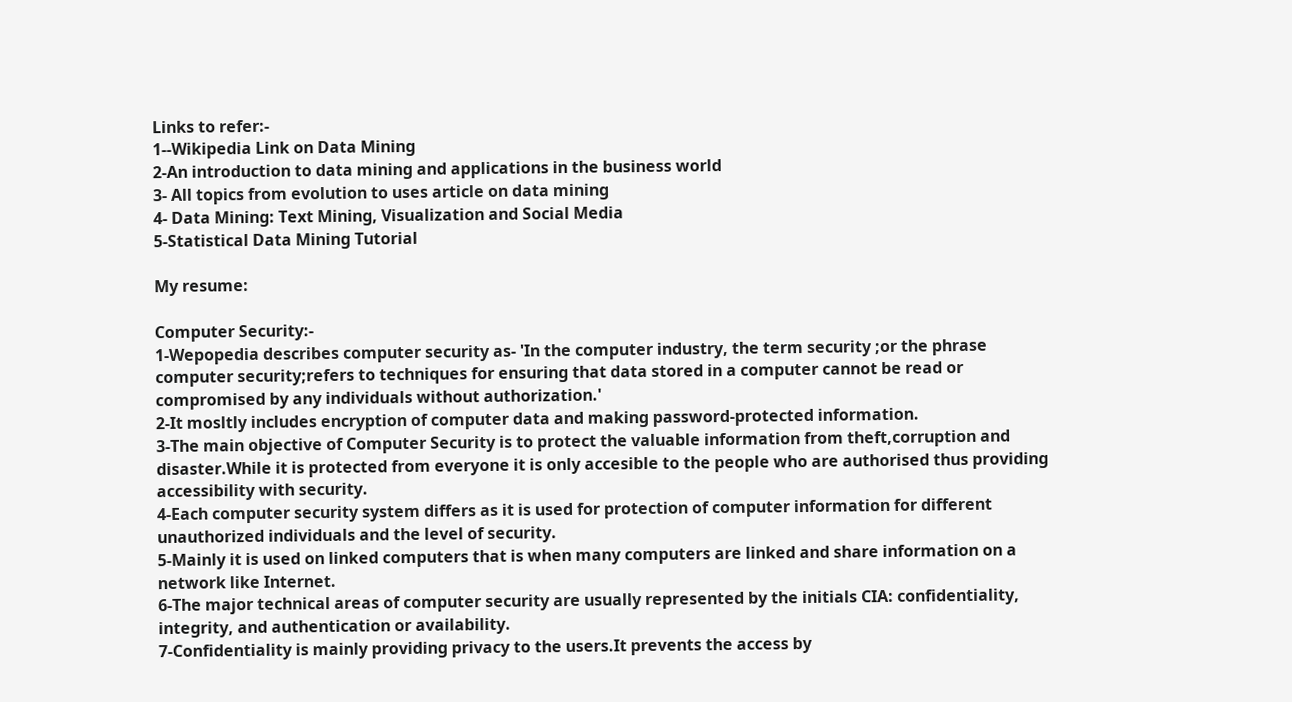Links to refer:-
1--Wikipedia Link on Data Mining
2-An introduction to data mining and applications in the business world
3- All topics from evolution to uses article on data mining
4- Data Mining: Text Mining, Visualization and Social Media
5-Statistical Data Mining Tutorial

My resume:

Computer Security:-
1-Wepopedia describes computer security as- 'In the computer industry, the term security ;or the phrase computer security;refers to techniques for ensuring that data stored in a computer cannot be read or compromised by any individuals without authorization.'
2-It mosltly includes encryption of computer data and making password-protected information.
3-The main objective of Computer Security is to protect the valuable information from theft,corruption and disaster.While it is protected from everyone it is only accesible to the people who are authorised thus providing accessibility with security.
4-Each computer security system differs as it is used for protection of computer information for different unauthorized individuals and the level of security.
5-Mainly it is used on linked computers that is when many computers are linked and share information on a network like Internet.
6-The major technical areas of computer security are usually represented by the initials CIA: confidentiality, integrity, and authentication or availability.
7-Confidentiality is mainly providing privacy to the users.It prevents the access by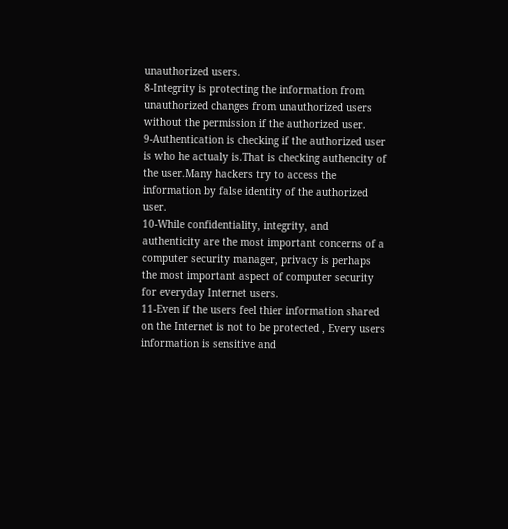unauthorized users.
8-Integrity is protecting the information from unauthorized changes from unauthorized users without the permission if the authorized user.
9-Authentication is checking if the authorized user is who he actualy is.That is checking authencity of the user.Many hackers try to access the information by false identity of the authorized user.
10-While confidentiality, integrity, and authenticity are the most important concerns of a computer security manager, privacy is perhaps the most important aspect of computer security for everyday Internet users.
11-Even if the users feel thier information shared on the Internet is not to be protected , Every users information is sensitive and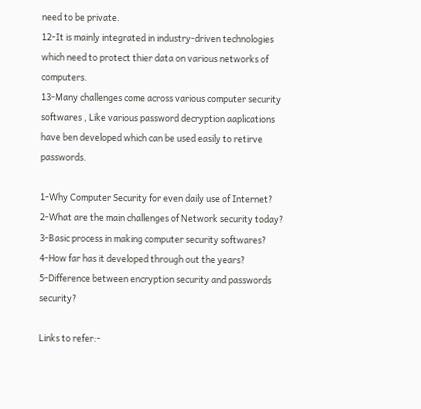need to be private.
12-It is mainly integrated in industry-driven technologies which need to protect thier data on various networks of computers.
13-Many challenges come across various computer security softwares , Like various password decryption aaplications have ben developed which can be used easily to retirve passwords.

1-Why Computer Security for even daily use of Internet?
2-What are the main challenges of Network security today?
3-Basic process in making computer security softwares?
4-How far has it developed through out the years?
5-Difference between encryption security and passwords security?

Links to refer:-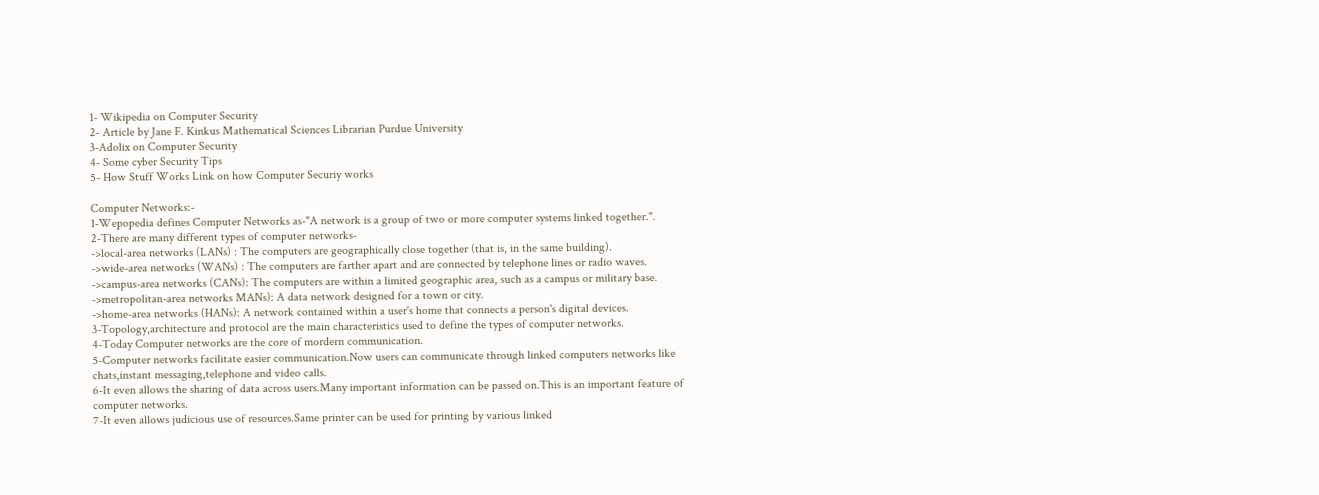1- Wikipedia on Computer Security
2- Article by Jane F. Kinkus Mathematical Sciences Librarian Purdue University
3-Adolix on Computer Security
4- Some cyber Security Tips
5- How Stuff Works Link on how Computer Securiy works

Computer Networks:-
1-Wepopedia defines Computer Networks as-"A network is a group of two or more computer systems linked together.".
2-There are many different types of computer networks-
->local-area networks (LANs) : The computers are geographically close together (that is, in the same building).
->wide-area networks (WANs) : The computers are farther apart and are connected by telephone lines or radio waves.
->campus-area networks (CANs): The computers are within a limited geographic area, such as a campus or military base.
->metropolitan-area networks MANs): A data network designed for a town or city.
->home-area networks (HANs): A network contained within a user's home that connects a person's digital devices.
3-Topology,architecture and protocol are the main characteristics used to define the types of computer networks.
4-Today Computer networks are the core of mordern communication.
5-Computer networks facilitate easier communication.Now users can communicate through linked computers networks like chats,instant messaging,telephone and video calls.
6-It even allows the sharing of data across users.Many important information can be passed on.This is an important feature of computer networks.
7-It even allows judicious use of resources.Same printer can be used for printing by various linked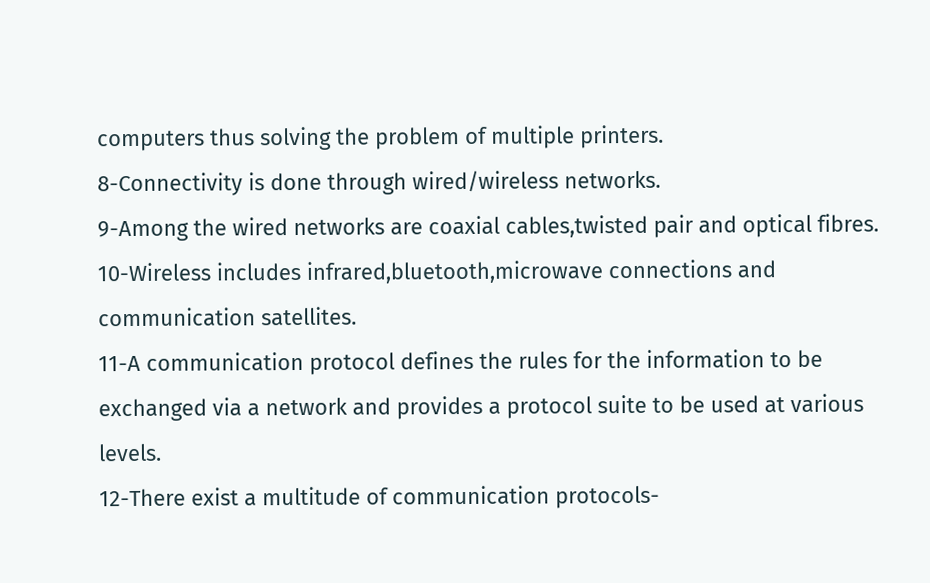computers thus solving the problem of multiple printers.
8-Connectivity is done through wired/wireless networks.
9-Among the wired networks are coaxial cables,twisted pair and optical fibres.
10-Wireless includes infrared,bluetooth,microwave connections and communication satellites.
11-A communication protocol defines the rules for the information to be exchanged via a network and provides a protocol suite to be used at various levels.
12-There exist a multitude of communication protocols-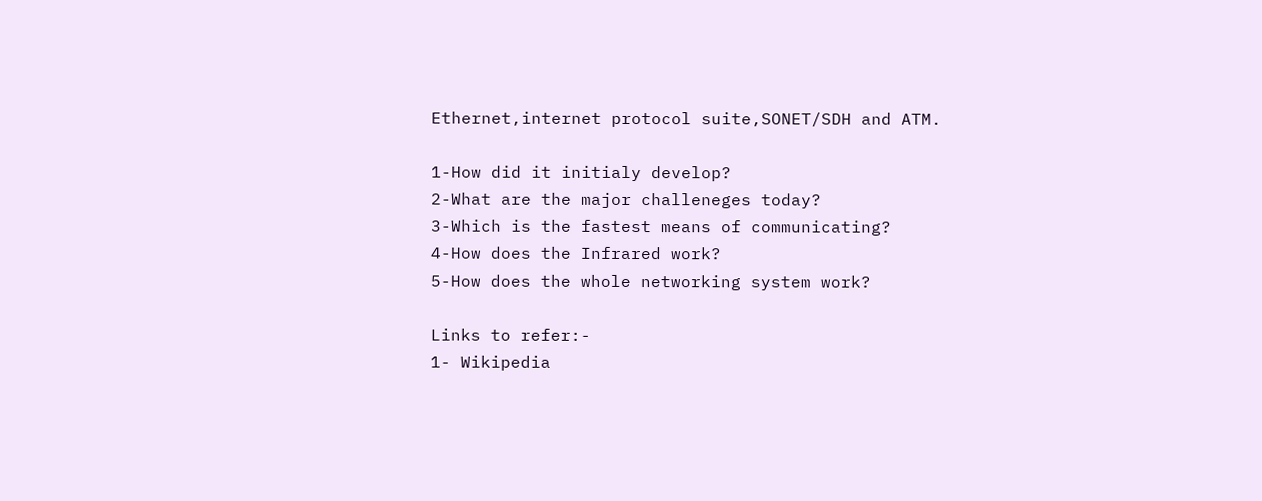Ethernet,internet protocol suite,SONET/SDH and ATM.

1-How did it initialy develop?
2-What are the major challeneges today?
3-Which is the fastest means of communicating?
4-How does the Infrared work?
5-How does the whole networking system work?

Links to refer:-
1- Wikipedia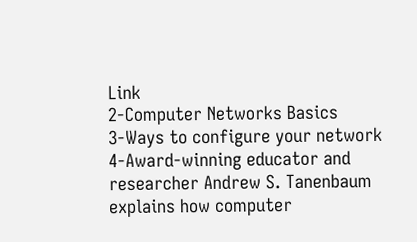Link
2-Computer Networks Basics
3-Ways to configure your network
4-Award-winning educator and researcher Andrew S. Tanenbaum explains how computer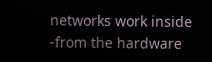networks work inside -from the hardware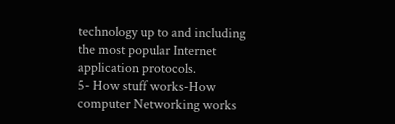technology up to and including the most popular Internet application protocols.
5- How stuff works-How computer Networking works